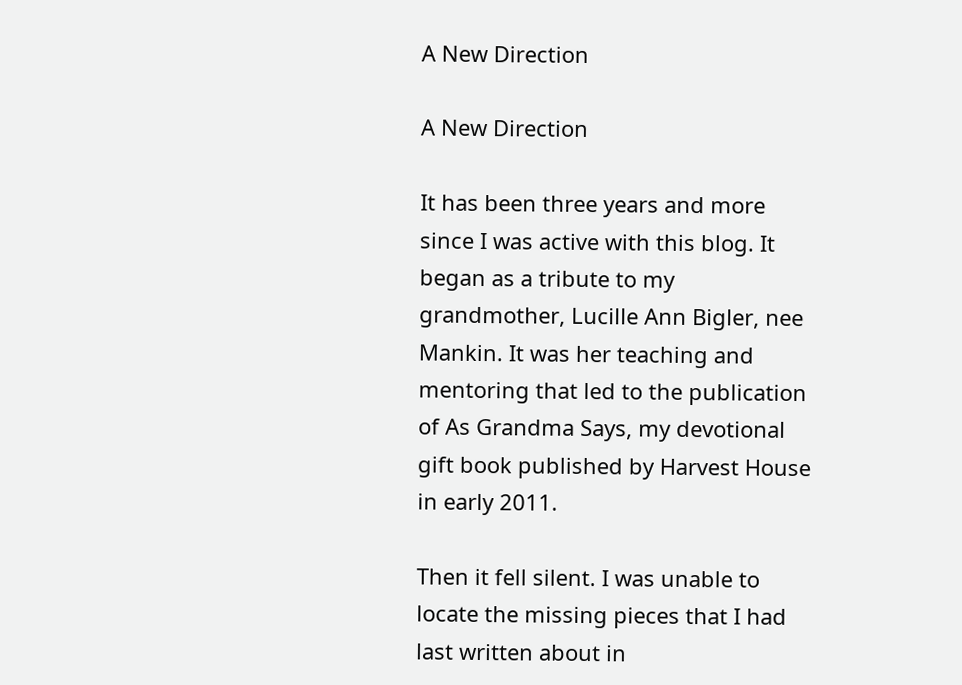A New Direction

A New Direction

It has been three years and more since I was active with this blog. It began as a tribute to my grandmother, Lucille Ann Bigler, nee Mankin. It was her teaching and mentoring that led to the publication of As Grandma Says, my devotional gift book published by Harvest House in early 2011.

Then it fell silent. I was unable to locate the missing pieces that I had last written about in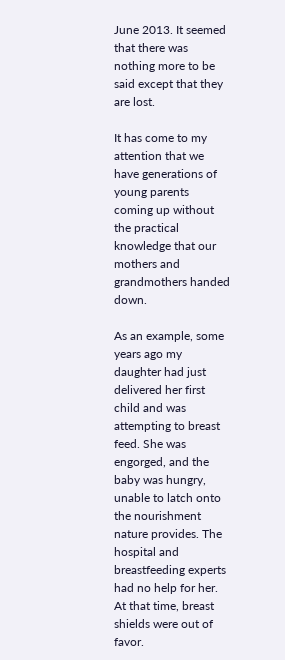June 2013. It seemed that there was nothing more to be said except that they are lost.

It has come to my attention that we have generations of young parents coming up without the practical knowledge that our mothers and grandmothers handed down.

As an example, some years ago my daughter had just delivered her first child and was attempting to breast feed. She was engorged, and the baby was hungry, unable to latch onto the nourishment nature provides. The hospital and breastfeeding experts had no help for her.  At that time, breast shields were out of favor.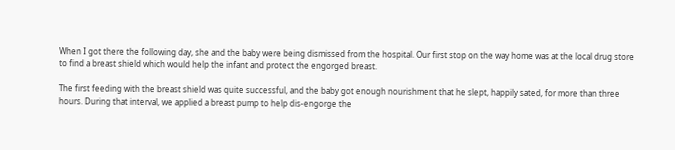When I got there the following day, she and the baby were being dismissed from the hospital. Our first stop on the way home was at the local drug store to find a breast shield which would help the infant and protect the engorged breast.

The first feeding with the breast shield was quite successful, and the baby got enough nourishment that he slept, happily sated, for more than three hours. During that interval, we applied a breast pump to help dis-engorge the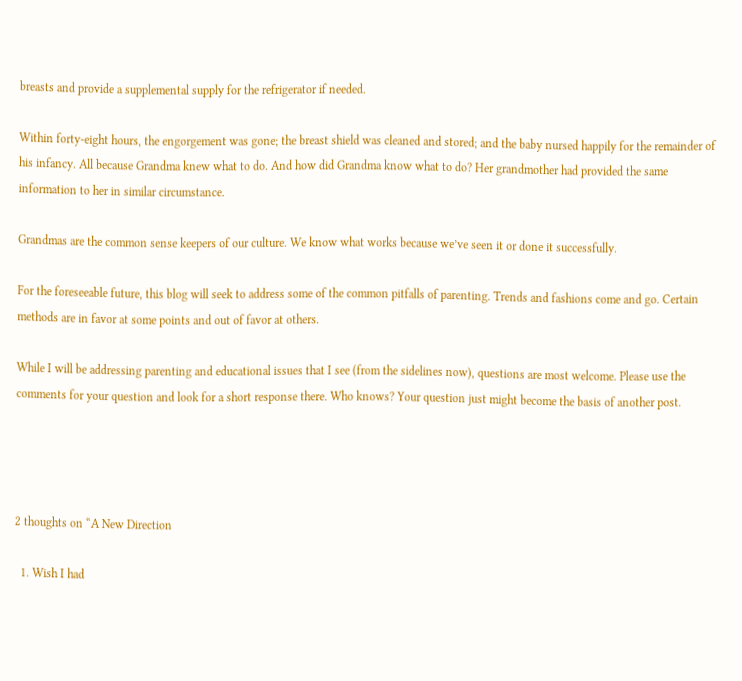breasts and provide a supplemental supply for the refrigerator if needed.

Within forty-eight hours, the engorgement was gone; the breast shield was cleaned and stored; and the baby nursed happily for the remainder of his infancy. All because Grandma knew what to do. And how did Grandma know what to do? Her grandmother had provided the same information to her in similar circumstance.

Grandmas are the common sense keepers of our culture. We know what works because we’ve seen it or done it successfully.

For the foreseeable future, this blog will seek to address some of the common pitfalls of parenting. Trends and fashions come and go. Certain methods are in favor at some points and out of favor at others.

While I will be addressing parenting and educational issues that I see (from the sidelines now), questions are most welcome. Please use the comments for your question and look for a short response there. Who knows? Your question just might become the basis of another post.




2 thoughts on “A New Direction

  1. Wish I had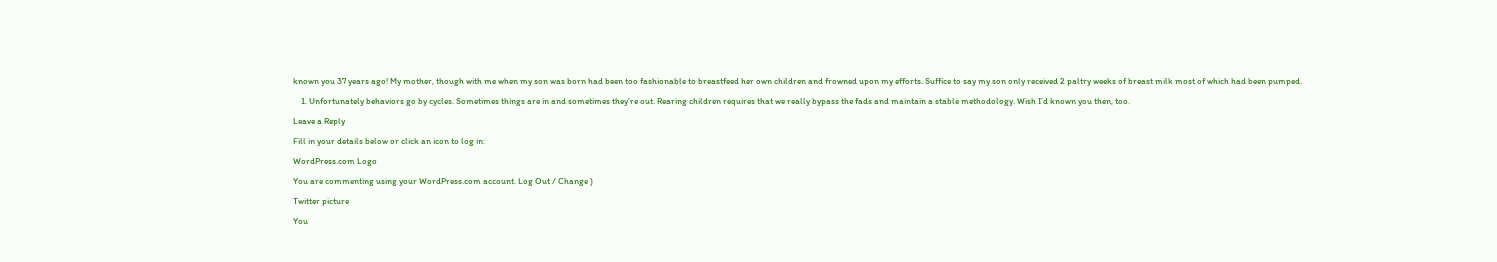known you 37 years ago! My mother, though with me when my son was born had been too fashionable to breastfeed her own children and frowned upon my efforts. Suffice to say my son only received 2 paltry weeks of breast milk most of which had been pumped.

    1. Unfortunately behaviors go by cycles. Sometimes things are in and sometimes they’re out. Rearing children requires that we really bypass the fads and maintain a stable methodology. Wish I’d known you then, too.

Leave a Reply

Fill in your details below or click an icon to log in:

WordPress.com Logo

You are commenting using your WordPress.com account. Log Out / Change )

Twitter picture

You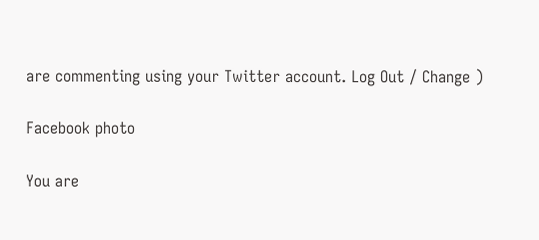are commenting using your Twitter account. Log Out / Change )

Facebook photo

You are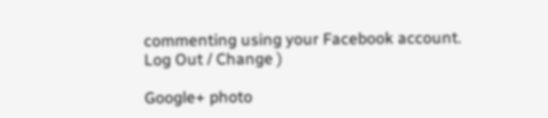commenting using your Facebook account. Log Out / Change )

Google+ photo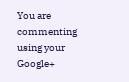You are commenting using your Google+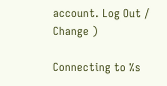account. Log Out / Change )

Connecting to %s